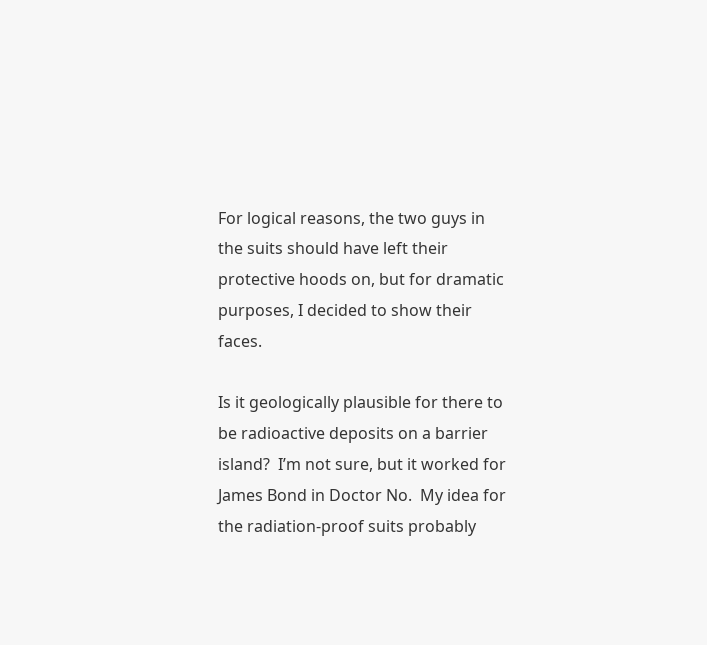For logical reasons, the two guys in the suits should have left their protective hoods on, but for dramatic purposes, I decided to show their faces.

Is it geologically plausible for there to be radioactive deposits on a barrier island?  I’m not sure, but it worked for James Bond in Doctor No.  My idea for the radiation-proof suits probably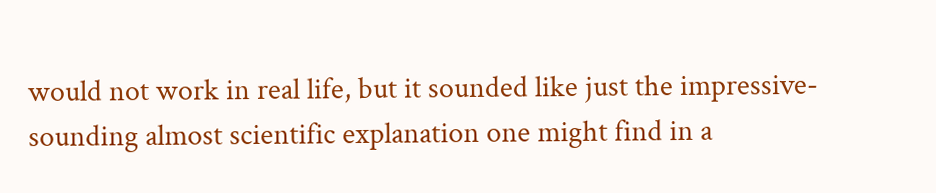would not work in real life, but it sounded like just the impressive-sounding almost scientific explanation one might find in a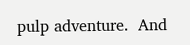pulp adventure.  And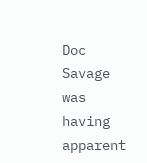Doc Savage was having apparent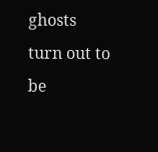ghosts turn out to be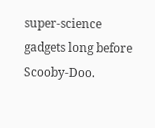super-science gadgets long before Scooby-Doo.